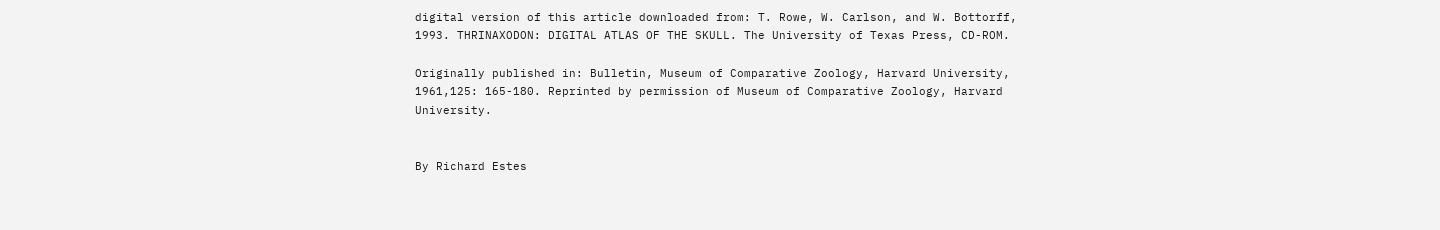digital version of this article downloaded from: T. Rowe, W. Carlson, and W. Bottorff, 1993. THRINAXODON: DIGITAL ATLAS OF THE SKULL. The University of Texas Press, CD-ROM.

Originally published in: Bulletin, Museum of Comparative Zoology, Harvard University, 1961,125: 165-180. Reprinted by permission of Museum of Comparative Zoology, Harvard University.


By Richard Estes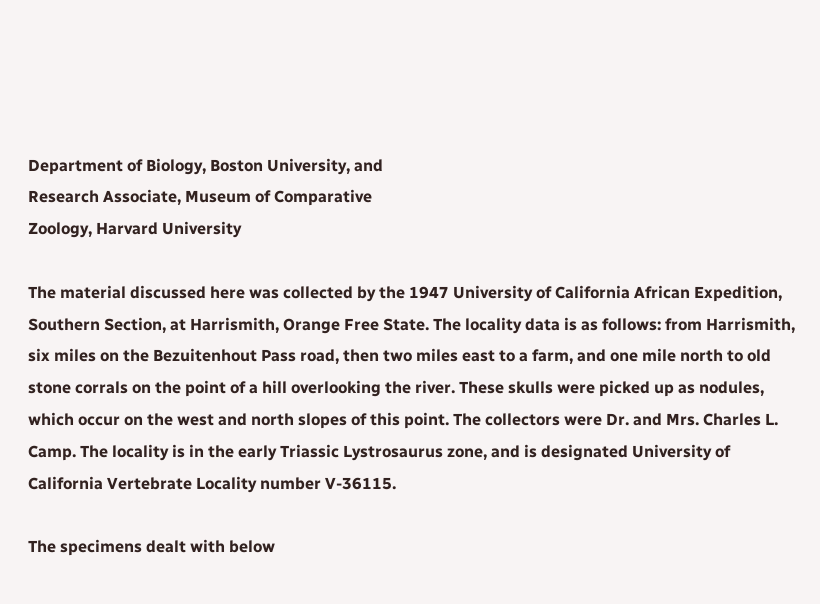Department of Biology, Boston University, and
Research Associate, Museum of Comparative
Zoology, Harvard University

The material discussed here was collected by the 1947 University of California African Expedition, Southern Section, at Harrismith, Orange Free State. The locality data is as follows: from Harrismith, six miles on the Bezuitenhout Pass road, then two miles east to a farm, and one mile north to old stone corrals on the point of a hill overlooking the river. These skulls were picked up as nodules, which occur on the west and north slopes of this point. The collectors were Dr. and Mrs. Charles L. Camp. The locality is in the early Triassic Lystrosaurus zone, and is designated University of California Vertebrate Locality number V-36115.

The specimens dealt with below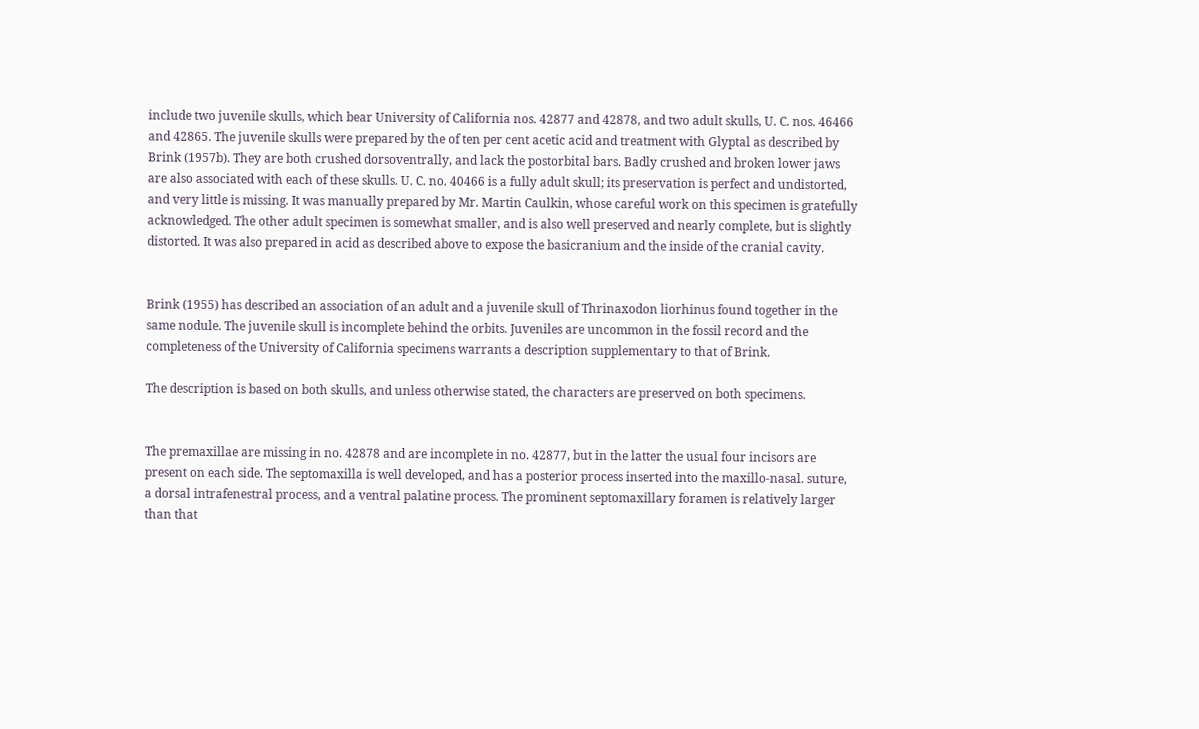include two juvenile skulls, which bear University of California nos. 42877 and 42878, and two adult skulls, U. C. nos. 46466 and 42865. The juvenile skulls were prepared by the of ten per cent acetic acid and treatment with Glyptal as described by Brink (1957b). They are both crushed dorsoventrally, and lack the postorbital bars. Badly crushed and broken lower jaws are also associated with each of these skulls. U. C. no. 40466 is a fully adult skull; its preservation is perfect and undistorted, and very little is missing. It was manually prepared by Mr. Martin Caulkin, whose careful work on this specimen is gratefully acknowledged. The other adult specimen is somewhat smaller, and is also well preserved and nearly complete, but is slightly distorted. It was also prepared in acid as described above to expose the basicranium and the inside of the cranial cavity.


Brink (1955) has described an association of an adult and a juvenile skull of Thrinaxodon liorhinus found together in the same nodule. The juvenile skull is incomplete behind the orbits. Juveniles are uncommon in the fossil record and the completeness of the University of California specimens warrants a description supplementary to that of Brink.

The description is based on both skulls, and unless otherwise stated, the characters are preserved on both specimens.


The premaxillae are missing in no. 42878 and are incomplete in no. 42877, but in the latter the usual four incisors are present on each side. The septomaxilla is well developed, and has a posterior process inserted into the maxillo-nasal. suture, a dorsal intrafenestral process, and a ventral palatine process. The prominent septomaxillary foramen is relatively larger than that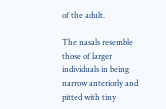of the adult.

The nasals resemble those of larger individuals in being narrow anteriorly and pitted with tiny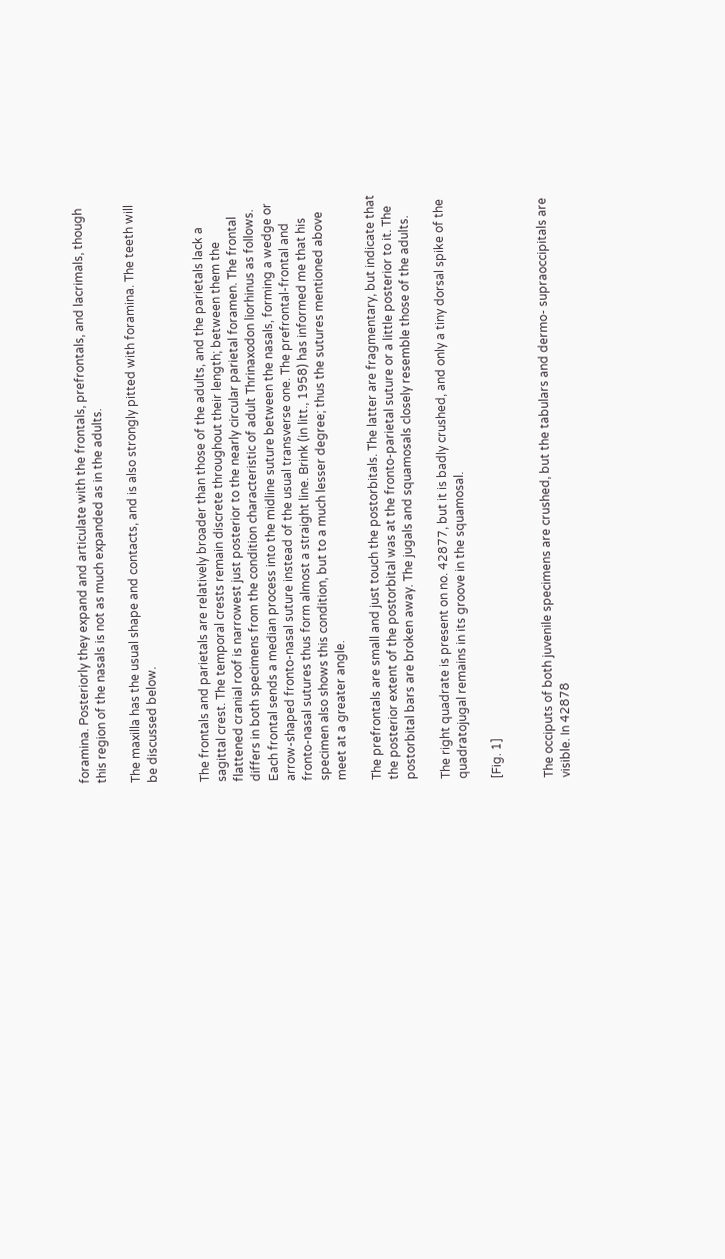foramina. Posteriorly they expand and articulate with the frontals, prefrontals, and lacrimals, though this region of the nasals is not as much expanded as in the adults.

The maxilla has the usual shape and contacts, and is also strongly pitted with foramina. The teeth will be discussed below.


The frontals and parietals are relatively broader than those of the adults, and the parietals lack a sagittal crest. The temporal crests remain discrete throughout their length; between them the flattened cranial roof is narrowest just posterior to the nearly circular parietal foramen. The frontal differs in both specimens from the condition characteristic of adult Thrinaxodon liorhinus as follows. Each frontal sends a median process into the midline suture between the nasals, forming a wedge or arrow-shaped fronto-nasal suture instead of the usual transverse one. The prefrontal-frontal and fronto-nasal sutures thus form almost a straight line. Brink (in litt., 1958) has informed me that his specimen also shows this condition, but to a much lesser degree; thus the sutures mentioned above meet at a greater angle.

The prefrontals are small and just touch the postorbitals. The latter are fragmentary, but indicate that the posterior extent of the postorbital was at the fronto-parietal suture or a little posterior to it. The postorbital bars are broken away. The jugals and squamosals closely resemble those of the adults.

The right quadrate is present on no. 42877, but it is badly crushed, and only a tiny dorsal spike of the quadratojugal remains in its groove in the squamosal.

[Fig. 1]


The occiputs of both juvenile specimens are crushed, but the tabulars and dermo- supraoccipitals are visible. In 42878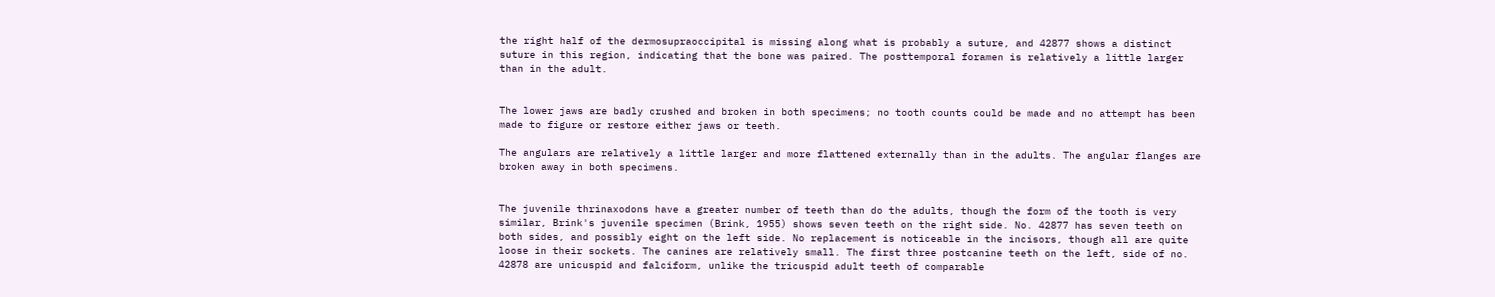the right half of the dermosupraoccipital is missing along what is probably a suture, and 42877 shows a distinct suture in this region, indicating that the bone was paired. The posttemporal foramen is relatively a little larger than in the adult.


The lower jaws are badly crushed and broken in both specimens; no tooth counts could be made and no attempt has been made to figure or restore either jaws or teeth.

The angulars are relatively a little larger and more flattened externally than in the adults. The angular flanges are broken away in both specimens.


The juvenile thrinaxodons have a greater number of teeth than do the adults, though the form of the tooth is very similar, Brink's juvenile specimen (Brink, 1955) shows seven teeth on the right side. No. 42877 has seven teeth on both sides, and possibly eight on the left side. No replacement is noticeable in the incisors, though all are quite loose in their sockets. The canines are relatively small. The first three postcanine teeth on the left, side of no. 42878 are unicuspid and falciform, unlike the tricuspid adult teeth of comparable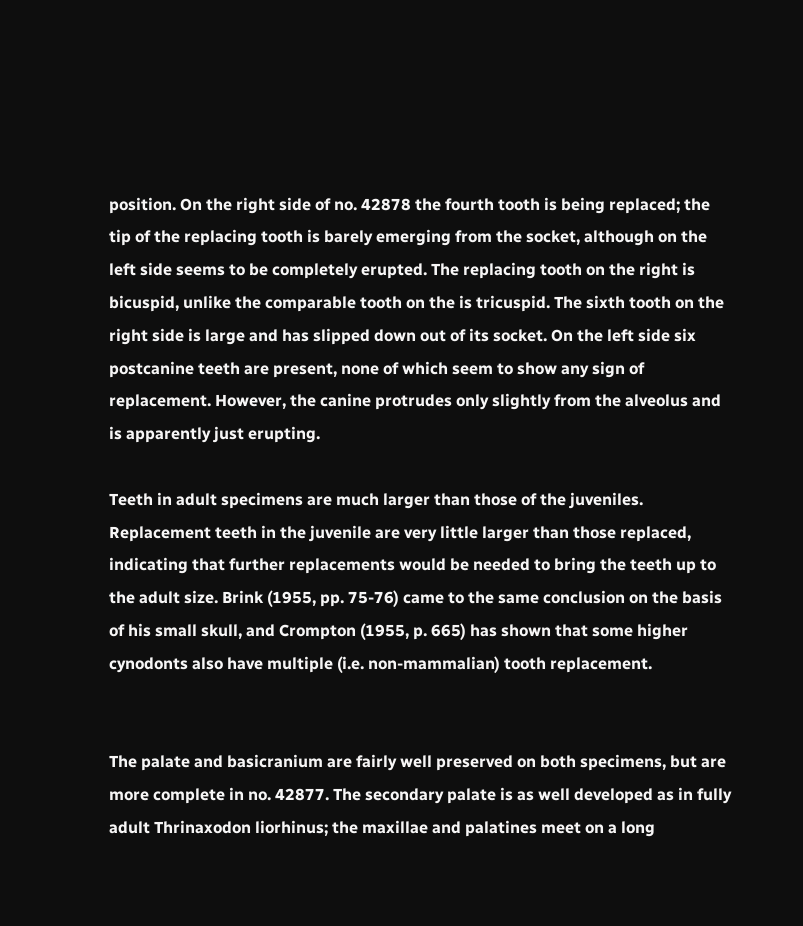position. On the right side of no. 42878 the fourth tooth is being replaced; the tip of the replacing tooth is barely emerging from the socket, although on the left side seems to be completely erupted. The replacing tooth on the right is bicuspid, unlike the comparable tooth on the is tricuspid. The sixth tooth on the right side is large and has slipped down out of its socket. On the left side six postcanine teeth are present, none of which seem to show any sign of replacement. However, the canine protrudes only slightly from the alveolus and is apparently just erupting.

Teeth in adult specimens are much larger than those of the juveniles. Replacement teeth in the juvenile are very little larger than those replaced, indicating that further replacements would be needed to bring the teeth up to the adult size. Brink (1955, pp. 75-76) came to the same conclusion on the basis of his small skull, and Crompton (1955, p. 665) has shown that some higher cynodonts also have multiple (i.e. non-mammalian) tooth replacement.


The palate and basicranium are fairly well preserved on both specimens, but are more complete in no. 42877. The secondary palate is as well developed as in fully adult Thrinaxodon liorhinus; the maxillae and palatines meet on a long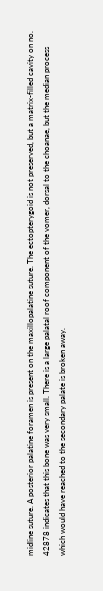midline suture. A posterior palatine foramen is present on the maxillopalatine suture. The ectopterygoid is not preserved, but a matrix-filled cavity on no. 42878 indicates that this bone was very small. There is a large palatal roof component of the vomer, dorsal to the choanae, but the median process which would have reached to the secondary palate is broken away.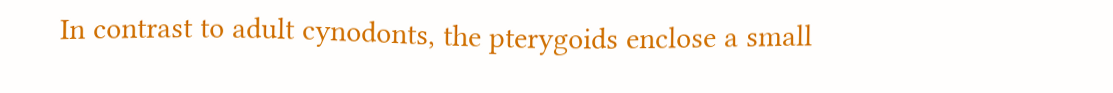In contrast to adult cynodonts, the pterygoids enclose a small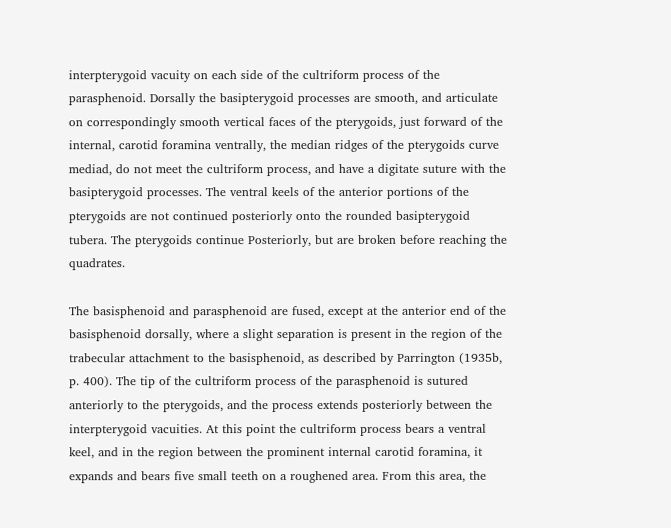interpterygoid vacuity on each side of the cultriform process of the parasphenoid. Dorsally the basipterygoid processes are smooth, and articulate on correspondingly smooth vertical faces of the pterygoids, just forward of the internal, carotid foramina ventrally, the median ridges of the pterygoids curve mediad, do not meet the cultriform process, and have a digitate suture with the basipterygoid processes. The ventral keels of the anterior portions of the pterygoids are not continued posteriorly onto the rounded basipterygoid tubera. The pterygoids continue Posteriorly, but are broken before reaching the quadrates.

The basisphenoid and parasphenoid are fused, except at the anterior end of the basisphenoid dorsally, where a slight separation is present in the region of the trabecular attachment to the basisphenoid, as described by Parrington (1935b, p. 400). The tip of the cultriform process of the parasphenoid is sutured anteriorly to the pterygoids, and the process extends posteriorly between the interpterygoid vacuities. At this point the cultriform process bears a ventral keel, and in the region between the prominent internal carotid foramina, it expands and bears five small teeth on a roughened area. From this area, the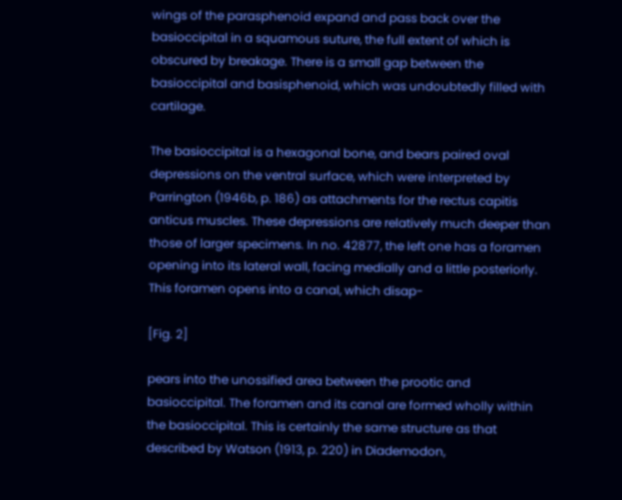wings of the parasphenoid expand and pass back over the basioccipital in a squamous suture, the full extent of which is obscured by breakage. There is a small gap between the basioccipital and basisphenoid, which was undoubtedly filled with cartilage.

The basioccipital is a hexagonal bone, and bears paired oval depressions on the ventral surface, which were interpreted by Parrington (1946b, p. 186) as attachments for the rectus capitis anticus muscles. These depressions are relatively much deeper than those of larger specimens. In no. 42877, the left one has a foramen opening into its lateral wall, facing medially and a little posteriorly. This foramen opens into a canal, which disap-

[Fig. 2]

pears into the unossified area between the prootic and basioccipital. The foramen and its canal are formed wholly within the basioccipital. This is certainly the same structure as that described by Watson (1913, p. 220) in Diademodon,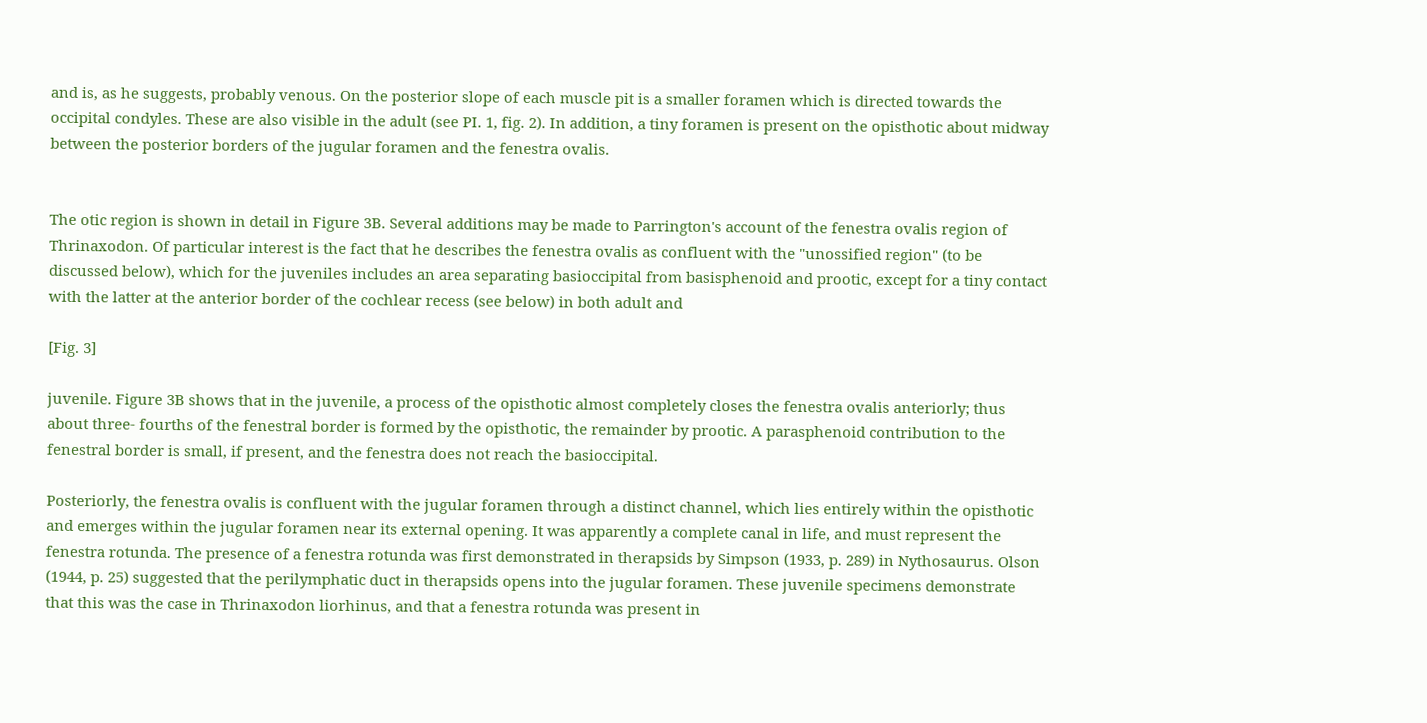and is, as he suggests, probably venous. On the posterior slope of each muscle pit is a smaller foramen which is directed towards the occipital condyles. These are also visible in the adult (see PI. 1, fig. 2). In addition, a tiny foramen is present on the opisthotic about midway between the posterior borders of the jugular foramen and the fenestra ovalis.


The otic region is shown in detail in Figure 3B. Several additions may be made to Parrington's account of the fenestra ovalis region of Thrinaxodon. Of particular interest is the fact that he describes the fenestra ovalis as confluent with the "unossified region" (to be discussed below), which for the juveniles includes an area separating basioccipital from basisphenoid and prootic, except for a tiny contact with the latter at the anterior border of the cochlear recess (see below) in both adult and

[Fig. 3]

juvenile. Figure 3B shows that in the juvenile, a process of the opisthotic almost completely closes the fenestra ovalis anteriorly; thus about three- fourths of the fenestral border is formed by the opisthotic, the remainder by prootic. A parasphenoid contribution to the fenestral border is small, if present, and the fenestra does not reach the basioccipital.

Posteriorly, the fenestra ovalis is confluent with the jugular foramen through a distinct channel, which lies entirely within the opisthotic and emerges within the jugular foramen near its external opening. It was apparently a complete canal in life, and must represent the fenestra rotunda. The presence of a fenestra rotunda was first demonstrated in therapsids by Simpson (1933, p. 289) in Nythosaurus. Olson (1944, p. 25) suggested that the perilymphatic duct in therapsids opens into the jugular foramen. These juvenile specimens demonstrate that this was the case in Thrinaxodon liorhinus, and that a fenestra rotunda was present in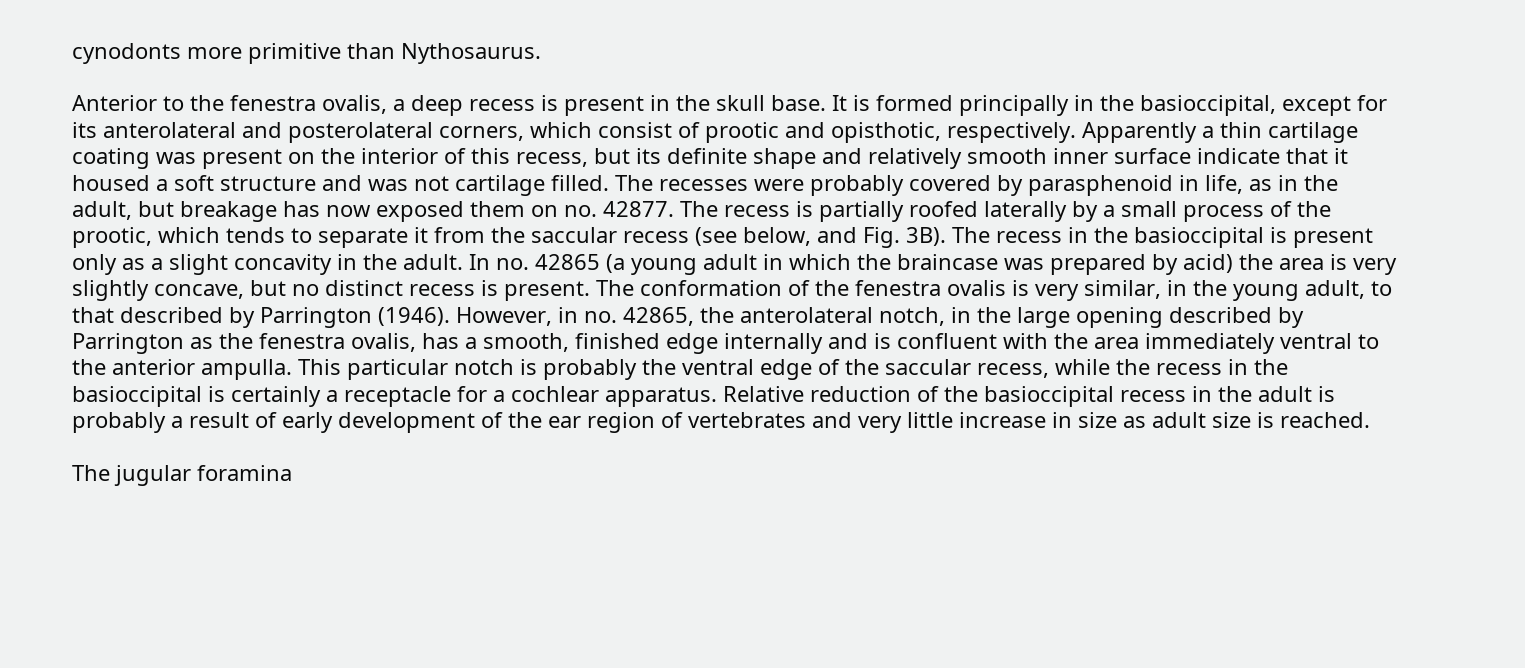cynodonts more primitive than Nythosaurus.

Anterior to the fenestra ovalis, a deep recess is present in the skull base. It is formed principally in the basioccipital, except for its anterolateral and posterolateral corners, which consist of prootic and opisthotic, respectively. Apparently a thin cartilage coating was present on the interior of this recess, but its definite shape and relatively smooth inner surface indicate that it housed a soft structure and was not cartilage filled. The recesses were probably covered by parasphenoid in life, as in the adult, but breakage has now exposed them on no. 42877. The recess is partially roofed laterally by a small process of the prootic, which tends to separate it from the saccular recess (see below, and Fig. 3B). The recess in the basioccipital is present only as a slight concavity in the adult. In no. 42865 (a young adult in which the braincase was prepared by acid) the area is very slightly concave, but no distinct recess is present. The conformation of the fenestra ovalis is very similar, in the young adult, to that described by Parrington (1946). However, in no. 42865, the anterolateral notch, in the large opening described by Parrington as the fenestra ovalis, has a smooth, finished edge internally and is confluent with the area immediately ventral to the anterior ampulla. This particular notch is probably the ventral edge of the saccular recess, while the recess in the basioccipital is certainly a receptacle for a cochlear apparatus. Relative reduction of the basioccipital recess in the adult is probably a result of early development of the ear region of vertebrates and very little increase in size as adult size is reached.

The jugular foramina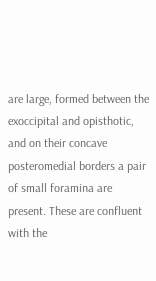are large, formed between the exoccipital and opisthotic, and on their concave posteromedial borders a pair of small foramina are present. These are confluent with the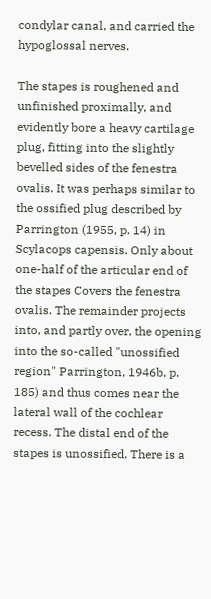condylar canal, and carried the hypoglossal nerves.

The stapes is roughened and unfinished proximally, and evidently bore a heavy cartilage plug, fitting into the slightly bevelled sides of the fenestra ovalis. It was perhaps similar to the ossified plug described by Parrington (1955, p. 14) in Scylacops capensis. Only about one-half of the articular end of the stapes Covers the fenestra ovalis. The remainder projects into, and partly over, the opening into the so-called "unossified region" Parrington, 1946b, p. 185) and thus comes near the lateral wall of the cochlear recess. The distal end of the stapes is unossified. There is a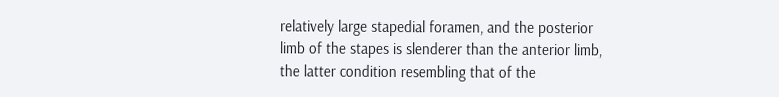relatively large stapedial foramen, and the posterior limb of the stapes is slenderer than the anterior limb, the latter condition resembling that of the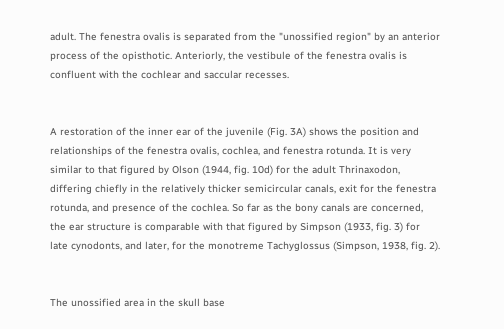adult. The fenestra ovalis is separated from the "unossified region" by an anterior process of the opisthotic. Anteriorly, the vestibule of the fenestra ovalis is confluent with the cochlear and saccular recesses.


A restoration of the inner ear of the juvenile (Fig. 3A) shows the position and relationships of the fenestra ovalis, cochlea, and fenestra rotunda. It is very similar to that figured by Olson (1944, fig. 10d) for the adult Thrinaxodon, differing chiefly in the relatively thicker semicircular canals, exit for the fenestra rotunda, and presence of the cochlea. So far as the bony canals are concerned, the ear structure is comparable with that figured by Simpson (1933, fig. 3) for late cynodonts, and later, for the monotreme Tachyglossus (Simpson, 1938, fig. 2).


The unossified area in the skull base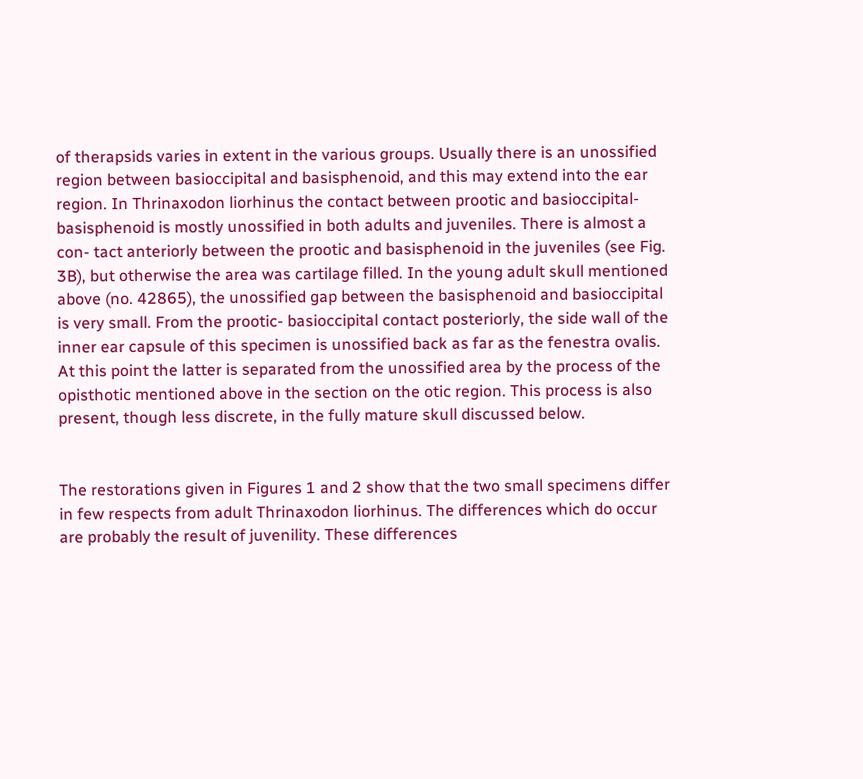of therapsids varies in extent in the various groups. Usually there is an unossified region between basioccipital and basisphenoid, and this may extend into the ear region. In Thrinaxodon liorhinus the contact between prootic and basioccipital-basisphenoid is mostly unossified in both adults and juveniles. There is almost a con- tact anteriorly between the prootic and basisphenoid in the juveniles (see Fig. 3B), but otherwise the area was cartilage filled. In the young adult skull mentioned above (no. 42865), the unossified gap between the basisphenoid and basioccipital is very small. From the prootic- basioccipital contact posteriorly, the side wall of the inner ear capsule of this specimen is unossified back as far as the fenestra ovalis. At this point the latter is separated from the unossified area by the process of the opisthotic mentioned above in the section on the otic region. This process is also present, though less discrete, in the fully mature skull discussed below.


The restorations given in Figures 1 and 2 show that the two small specimens differ in few respects from adult Thrinaxodon liorhinus. The differences which do occur are probably the result of juvenility. These differences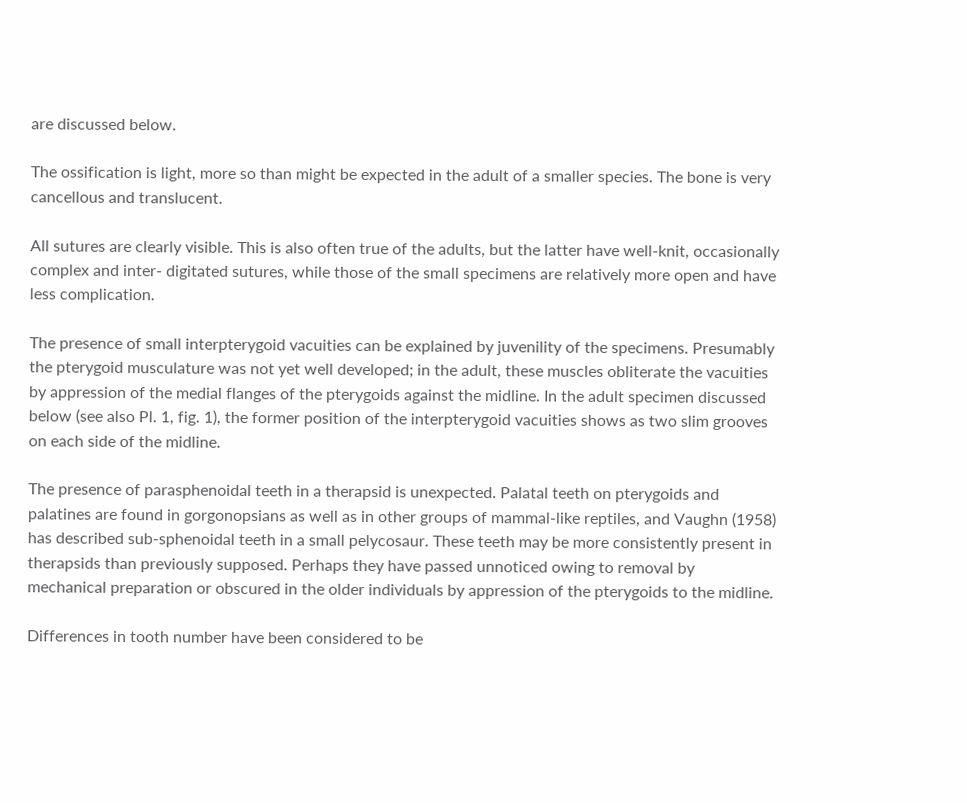are discussed below.

The ossification is light, more so than might be expected in the adult of a smaller species. The bone is very cancellous and translucent.

All sutures are clearly visible. This is also often true of the adults, but the latter have well-knit, occasionally complex and inter- digitated sutures, while those of the small specimens are relatively more open and have less complication.

The presence of small interpterygoid vacuities can be explained by juvenility of the specimens. Presumably the pterygoid musculature was not yet well developed; in the adult, these muscles obliterate the vacuities by appression of the medial flanges of the pterygoids against the midline. In the adult specimen discussed below (see also Pl. 1, fig. 1), the former position of the interpterygoid vacuities shows as two slim grooves on each side of the midline.

The presence of parasphenoidal teeth in a therapsid is unexpected. Palatal teeth on pterygoids and palatines are found in gorgonopsians as well as in other groups of mammal-like reptiles, and Vaughn (1958) has described sub-sphenoidal teeth in a small pelycosaur. These teeth may be more consistently present in therapsids than previously supposed. Perhaps they have passed unnoticed owing to removal by mechanical preparation or obscured in the older individuals by appression of the pterygoids to the midline.

Differences in tooth number have been considered to be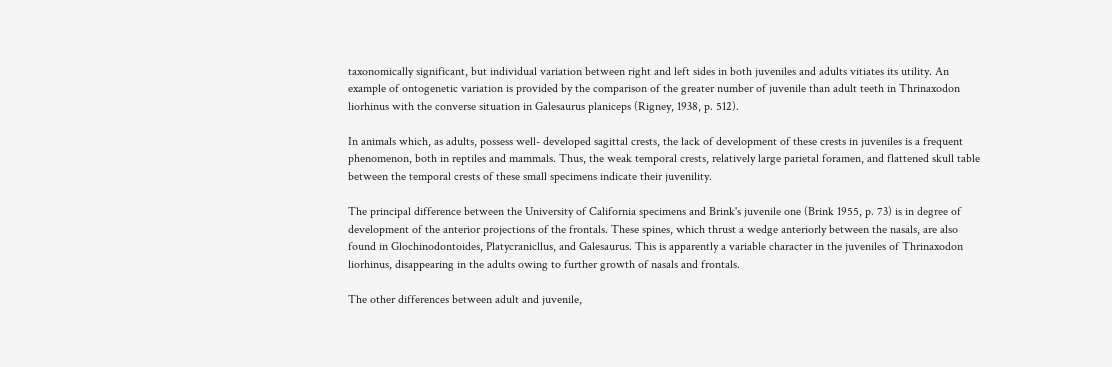taxonomically significant, but individual variation between right and left sides in both juveniles and adults vitiates its utility. An example of ontogenetic variation is provided by the comparison of the greater number of juvenile than adult teeth in Thrinaxodon liorhinus with the converse situation in Galesaurus planiceps (Rigney, 1938, p. 512).

In animals which, as adults, possess well- developed sagittal crests, the lack of development of these crests in juveniles is a frequent phenomenon, both in reptiles and mammals. Thus, the weak temporal crests, relatively large parietal foramen, and flattened skull table between the temporal crests of these small specimens indicate their juvenility.

The principal difference between the University of California specimens and Brink's juvenile one (Brink 1955, p. 73) is in degree of development of the anterior projections of the frontals. These spines, which thrust a wedge anteriorly between the nasals, are also found in Glochinodontoides, Platycranicllus, and Galesaurus. This is apparently a variable character in the juveniles of Thrinaxodon liorhinus, disappearing in the adults owing to further growth of nasals and frontals.

The other differences between adult and juvenile,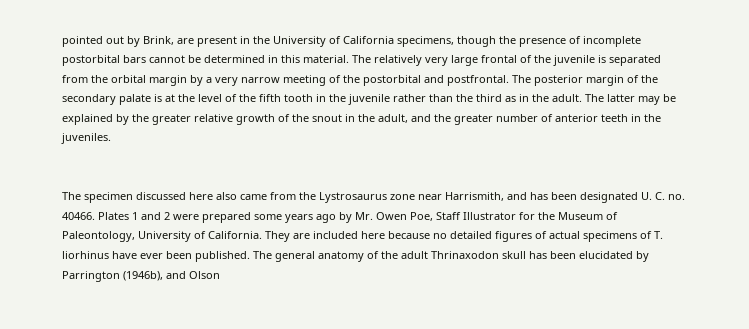pointed out by Brink, are present in the University of California specimens, though the presence of incomplete postorbital bars cannot be determined in this material. The relatively very large frontal of the juvenile is separated from the orbital margin by a very narrow meeting of the postorbital and postfrontal. The posterior margin of the secondary palate is at the level of the fifth tooth in the juvenile rather than the third as in the adult. The latter may be explained by the greater relative growth of the snout in the adult, and the greater number of anterior teeth in the juveniles.


The specimen discussed here also came from the Lystrosaurus zone near Harrismith, and has been designated U. C. no. 40466. Plates 1 and 2 were prepared some years ago by Mr. Owen Poe, Staff Illustrator for the Museum of Paleontology, University of California. They are included here because no detailed figures of actual specimens of T. liorhinus have ever been published. The general anatomy of the adult Thrinaxodon skull has been elucidated by Parrington (1946b), and Olson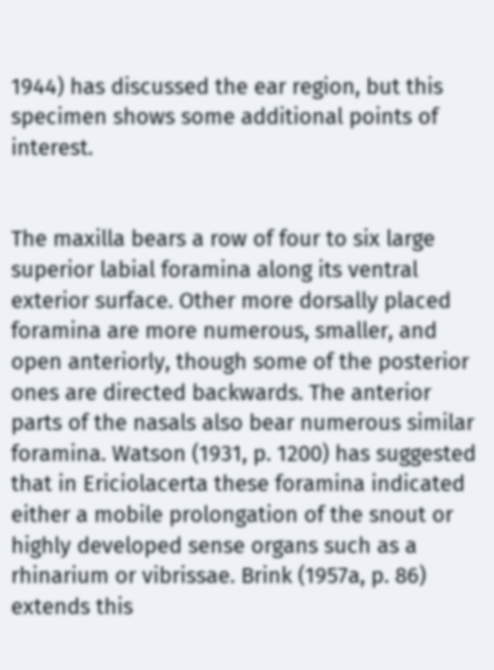1944) has discussed the ear region, but this specimen shows some additional points of interest.


The maxilla bears a row of four to six large superior labial foramina along its ventral exterior surface. Other more dorsally placed foramina are more numerous, smaller, and open anteriorly, though some of the posterior ones are directed backwards. The anterior parts of the nasals also bear numerous similar foramina. Watson (1931, p. 1200) has suggested that in Ericiolacerta these foramina indicated either a mobile prolongation of the snout or highly developed sense organs such as a rhinarium or vibrissae. Brink (1957a, p. 86) extends this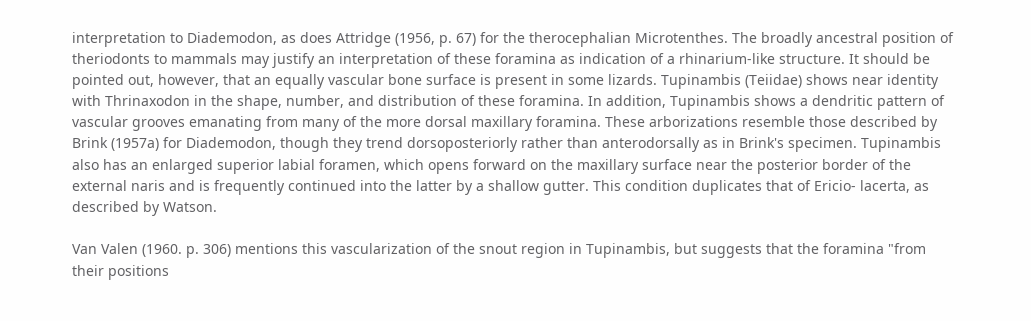interpretation to Diademodon, as does Attridge (1956, p. 67) for the therocephalian Microtenthes. The broadly ancestral position of theriodonts to mammals may justify an interpretation of these foramina as indication of a rhinarium-like structure. It should be pointed out, however, that an equally vascular bone surface is present in some lizards. Tupinambis (Teiidae) shows near identity with Thrinaxodon in the shape, number, and distribution of these foramina. In addition, Tupinambis shows a dendritic pattern of vascular grooves emanating from many of the more dorsal maxillary foramina. These arborizations resemble those described by Brink (1957a) for Diademodon, though they trend dorsoposteriorly rather than anterodorsally as in Brink's specimen. Tupinambis also has an enlarged superior labial foramen, which opens forward on the maxillary surface near the posterior border of the external naris and is frequently continued into the latter by a shallow gutter. This condition duplicates that of Ericio- lacerta, as described by Watson.

Van Valen (1960. p. 306) mentions this vascularization of the snout region in Tupinambis, but suggests that the foramina "from their positions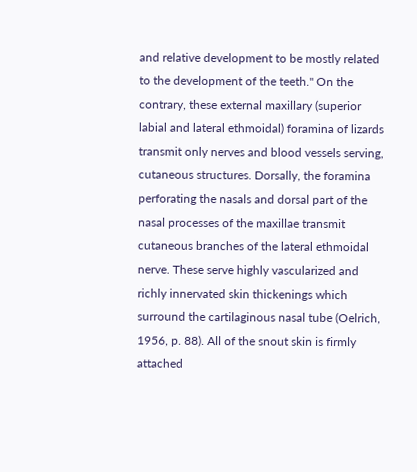and relative development to be mostly related to the development of the teeth." On the contrary, these external maxillary (superior labial and lateral ethmoidal) foramina of lizards transmit only nerves and blood vessels serving, cutaneous structures. Dorsally, the foramina perforating the nasals and dorsal part of the nasal processes of the maxillae transmit cutaneous branches of the lateral ethmoidal nerve. These serve highly vascularized and richly innervated skin thickenings which surround the cartilaginous nasal tube (Oelrich, 1956, p. 88). All of the snout skin is firmly attached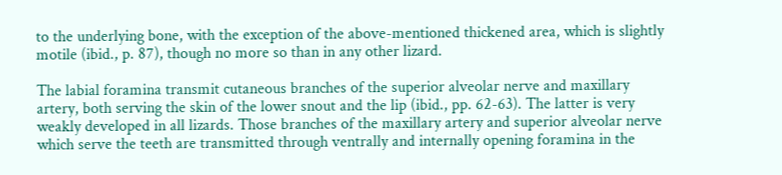to the underlying bone, with the exception of the above-mentioned thickened area, which is slightly motile (ibid., p. 87), though no more so than in any other lizard.

The labial foramina transmit cutaneous branches of the superior alveolar nerve and maxillary artery, both serving the skin of the lower snout and the lip (ibid., pp. 62-63). The latter is very weakly developed in all lizards. Those branches of the maxillary artery and superior alveolar nerve which serve the teeth are transmitted through ventrally and internally opening foramina in the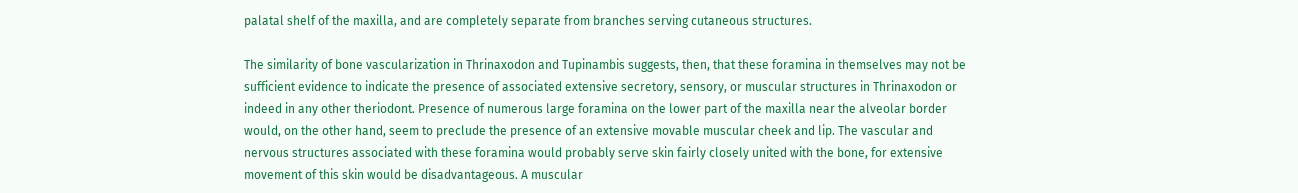palatal shelf of the maxilla, and are completely separate from branches serving cutaneous structures.

The similarity of bone vascularization in Thrinaxodon and Tupinambis suggests, then, that these foramina in themselves may not be sufficient evidence to indicate the presence of associated extensive secretory, sensory, or muscular structures in Thrinaxodon or indeed in any other theriodont. Presence of numerous large foramina on the lower part of the maxilla near the alveolar border would, on the other hand, seem to preclude the presence of an extensive movable muscular cheek and lip. The vascular and nervous structures associated with these foramina would probably serve skin fairly closely united with the bone, for extensive movement of this skin would be disadvantageous. A muscular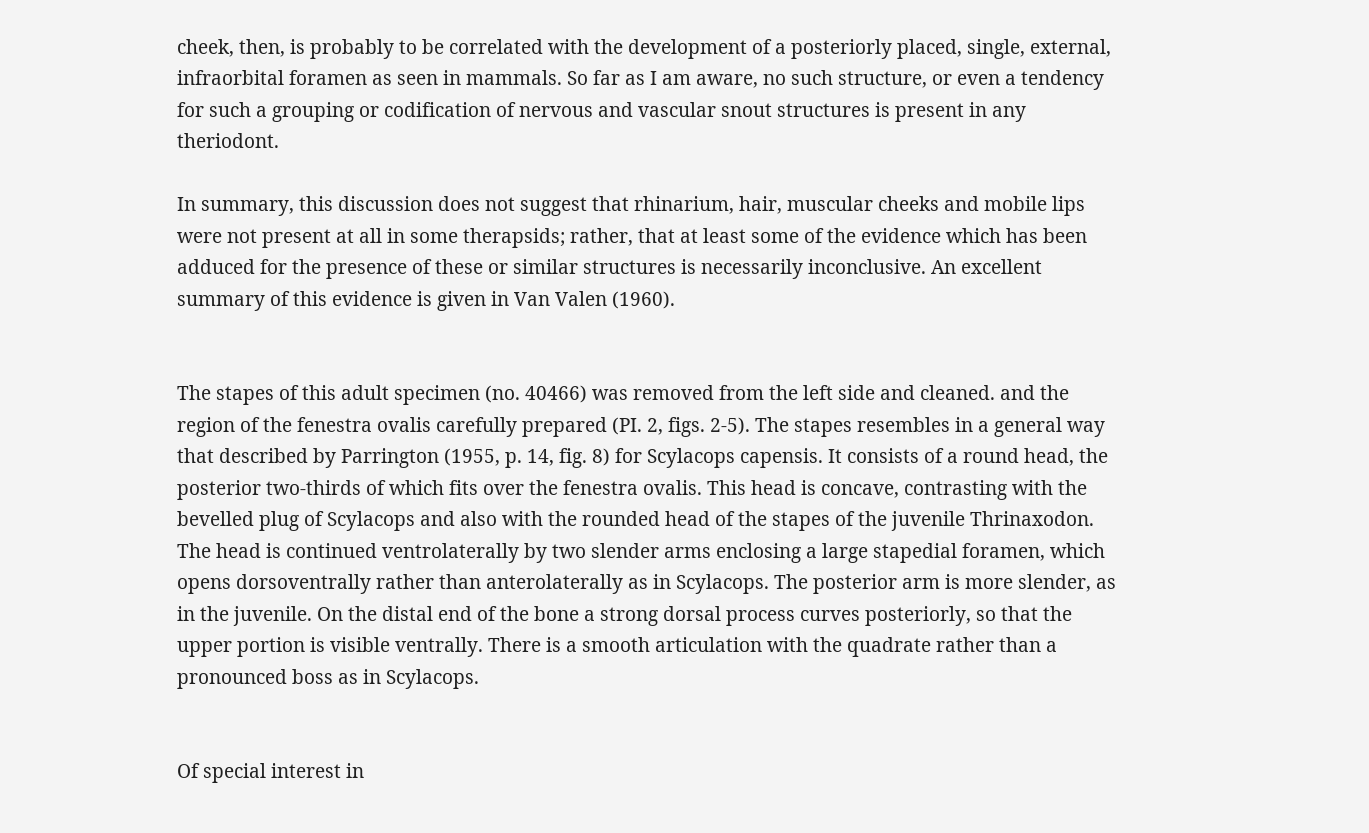cheek, then, is probably to be correlated with the development of a posteriorly placed, single, external, infraorbital foramen as seen in mammals. So far as I am aware, no such structure, or even a tendency for such a grouping or codification of nervous and vascular snout structures is present in any theriodont.

In summary, this discussion does not suggest that rhinarium, hair, muscular cheeks and mobile lips were not present at all in some therapsids; rather, that at least some of the evidence which has been adduced for the presence of these or similar structures is necessarily inconclusive. An excellent summary of this evidence is given in Van Valen (1960).


The stapes of this adult specimen (no. 40466) was removed from the left side and cleaned. and the region of the fenestra ovalis carefully prepared (PI. 2, figs. 2-5). The stapes resembles in a general way that described by Parrington (1955, p. 14, fig. 8) for Scylacops capensis. It consists of a round head, the posterior two-thirds of which fits over the fenestra ovalis. This head is concave, contrasting with the bevelled plug of Scylacops and also with the rounded head of the stapes of the juvenile Thrinaxodon. The head is continued ventrolaterally by two slender arms enclosing a large stapedial foramen, which opens dorsoventrally rather than anterolaterally as in Scylacops. The posterior arm is more slender, as in the juvenile. On the distal end of the bone a strong dorsal process curves posteriorly, so that the upper portion is visible ventrally. There is a smooth articulation with the quadrate rather than a pronounced boss as in Scylacops.


Of special interest in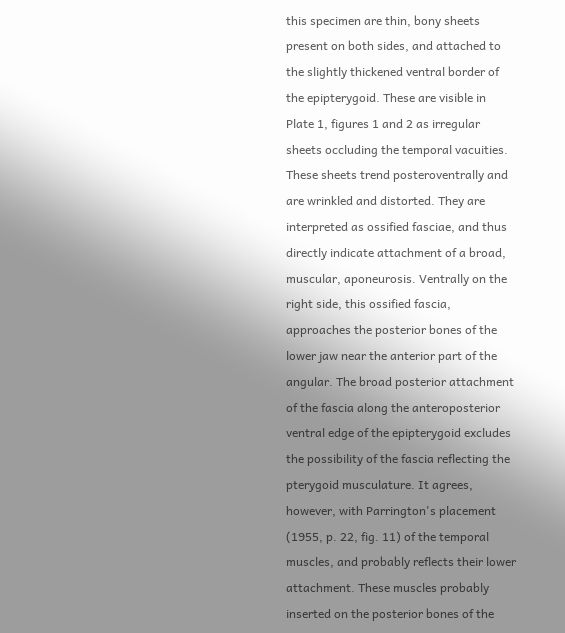this specimen are thin, bony sheets present on both sides, and attached to the slightly thickened ventral border of the epipterygoid. These are visible in Plate 1, figures 1 and 2 as irregular sheets occluding the temporal vacuities. These sheets trend posteroventrally and are wrinkled and distorted. They are interpreted as ossified fasciae, and thus directly indicate attachment of a broad, muscular, aponeurosis. Ventrally on the right side, this ossified fascia, approaches the posterior bones of the lower jaw near the anterior part of the angular. The broad posterior attachment of the fascia along the anteroposterior ventral edge of the epipterygoid excludes the possibility of the fascia reflecting the pterygoid musculature. It agrees, however, with Parrington's placement (1955, p. 22, fig. 11) of the temporal muscles, and probably reflects their lower attachment. These muscles probably inserted on the posterior bones of the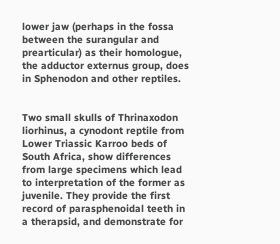lower jaw (perhaps in the fossa between the surangular and prearticular) as their homologue, the adductor externus group, does in Sphenodon and other reptiles.


Two small skulls of Thrinaxodon liorhinus, a cynodont reptile from Lower Triassic Karroo beds of South Africa, show differences from large specimens which lead to interpretation of the former as juvenile. They provide the first record of parasphenoidal teeth in a therapsid, and demonstrate for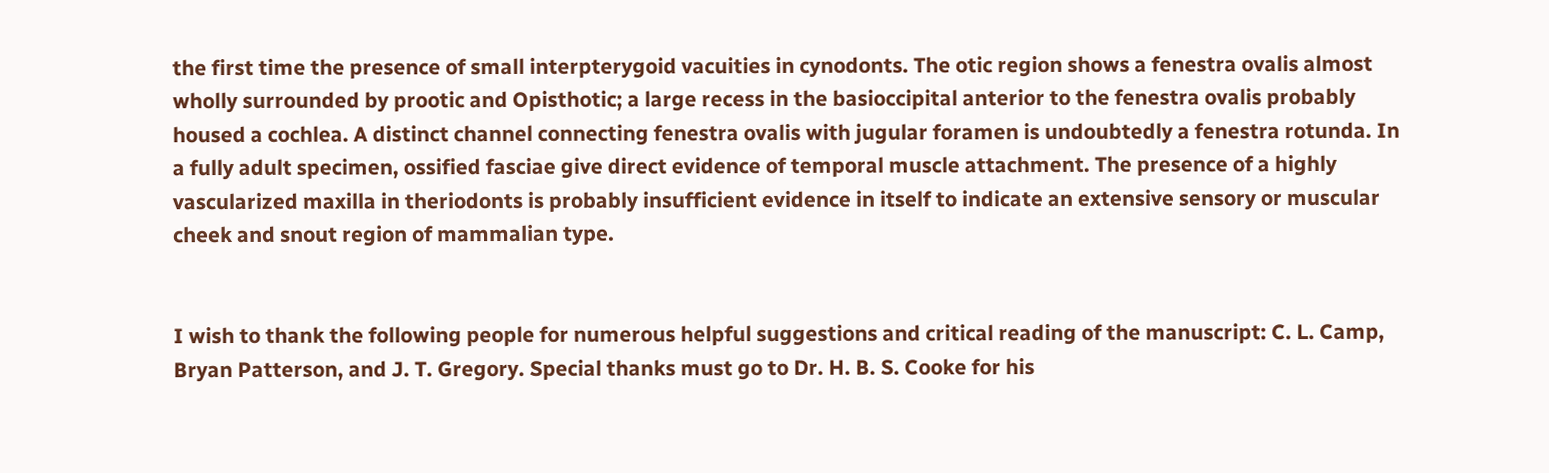the first time the presence of small interpterygoid vacuities in cynodonts. The otic region shows a fenestra ovalis almost wholly surrounded by prootic and Opisthotic; a large recess in the basioccipital anterior to the fenestra ovalis probably housed a cochlea. A distinct channel connecting fenestra ovalis with jugular foramen is undoubtedly a fenestra rotunda. In a fully adult specimen, ossified fasciae give direct evidence of temporal muscle attachment. The presence of a highly vascularized maxilla in theriodonts is probably insufficient evidence in itself to indicate an extensive sensory or muscular cheek and snout region of mammalian type.


I wish to thank the following people for numerous helpful suggestions and critical reading of the manuscript: C. L. Camp, Bryan Patterson, and J. T. Gregory. Special thanks must go to Dr. H. B. S. Cooke for his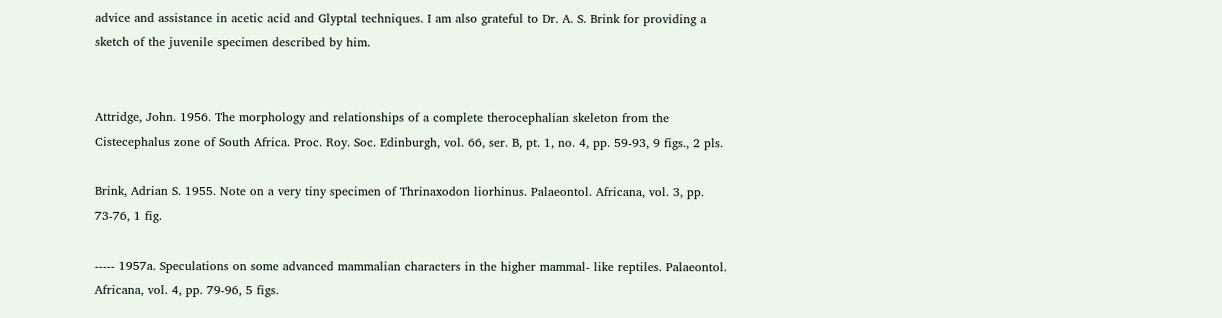advice and assistance in acetic acid and Glyptal techniques. I am also grateful to Dr. A. S. Brink for providing a sketch of the juvenile specimen described by him.


Attridge, John. 1956. The morphology and relationships of a complete therocephalian skeleton from the Cistecephalus zone of South Africa. Proc. Roy. Soc. Edinburgh, vol. 66, ser. B, pt. 1, no. 4, pp. 59-93, 9 figs., 2 pls.

Brink, Adrian S. 1955. Note on a very tiny specimen of Thrinaxodon liorhinus. Palaeontol. Africana, vol. 3, pp. 73-76, 1 fig.

----- 1957a. Speculations on some advanced mammalian characters in the higher mammal- like reptiles. Palaeontol. Africana, vol. 4, pp. 79-96, 5 figs.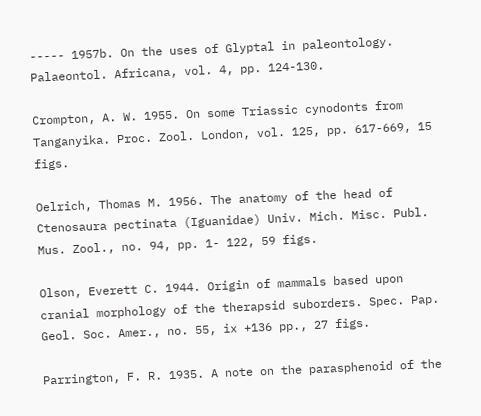----- 1957b. On the uses of Glyptal in paleontology. Palaeontol. Africana, vol. 4, pp. 124-130.

Crompton, A. W. 1955. On some Triassic cynodonts from Tanganyika. Proc. Zool. London, vol. 125, pp. 617-669, 15 figs.

Oelrich, Thomas M. 1956. The anatomy of the head of Ctenosaura pectinata (Iguanidae) Univ. Mich. Misc. Publ. Mus. Zool., no. 94, pp. 1- 122, 59 figs.

Olson, Everett C. 1944. Origin of mammals based upon cranial morphology of the therapsid suborders. Spec. Pap. Geol. Soc. Amer., no. 55, ix +136 pp., 27 figs.

Parrington, F. R. 1935. A note on the parasphenoid of the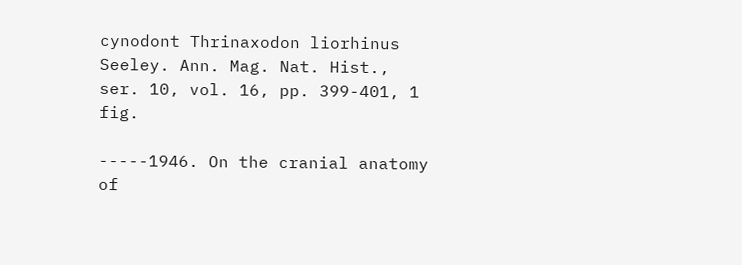cynodont Thrinaxodon liorhinus Seeley. Ann. Mag. Nat. Hist., ser. 10, vol. 16, pp. 399-401, 1 fig.

-----1946. On the cranial anatomy of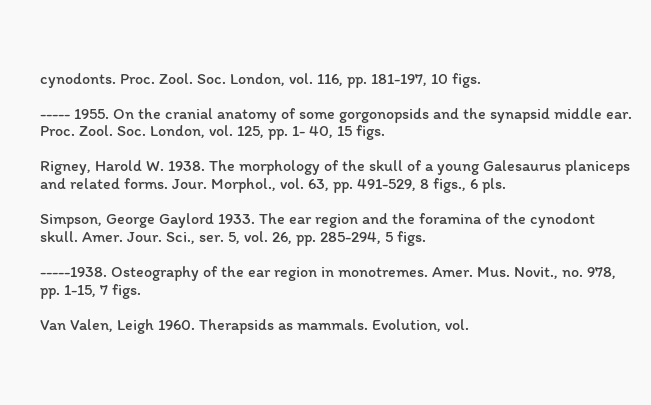cynodonts. Proc. Zool. Soc. London, vol. 116, pp. 181-197, 10 figs.

----- 1955. On the cranial anatomy of some gorgonopsids and the synapsid middle ear. Proc. Zool. Soc. London, vol. 125, pp. 1- 40, 15 figs.

Rigney, Harold W. 1938. The morphology of the skull of a young Galesaurus planiceps and related forms. Jour. Morphol., vol. 63, pp. 491-529, 8 figs., 6 pls.

Simpson, George Gaylord 1933. The ear region and the foramina of the cynodont skull. Amer. Jour. Sci., ser. 5, vol. 26, pp. 285-294, 5 figs.

-----1938. Osteography of the ear region in monotremes. Amer. Mus. Novit., no. 978, pp. 1-15, 7 figs.

Van Valen, Leigh 1960. Therapsids as mammals. Evolution, vol.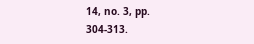14, no. 3, pp. 304-313.